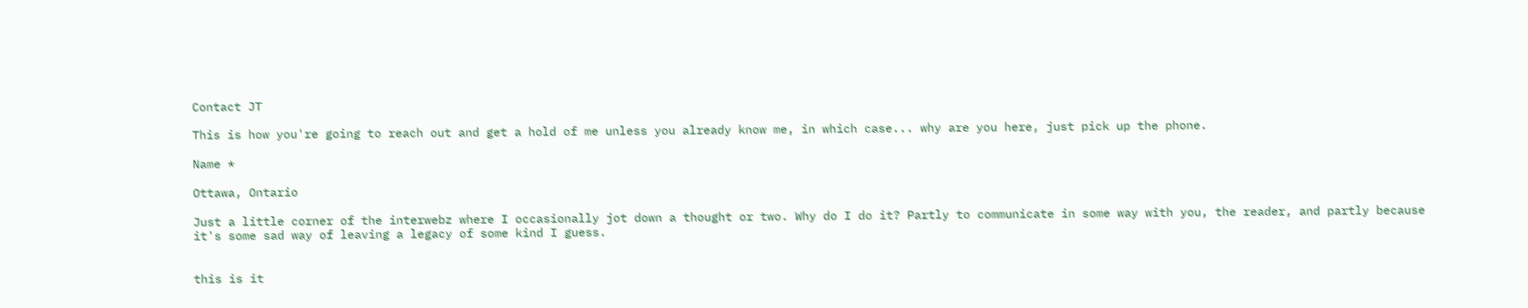Contact JT

This is how you're going to reach out and get a hold of me unless you already know me, in which case... why are you here, just pick up the phone.

Name *

Ottawa, Ontario

Just a little corner of the interwebz where I occasionally jot down a thought or two. Why do I do it? Partly to communicate in some way with you, the reader, and partly because it's some sad way of leaving a legacy of some kind I guess.


this is it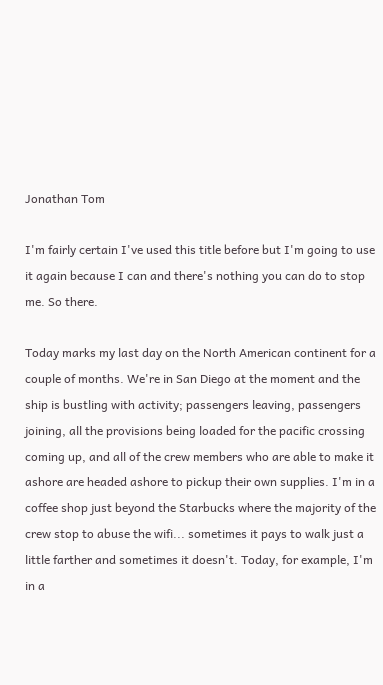Jonathan Tom

I'm fairly certain I've used this title before but I'm going to use it again because I can and there's nothing you can do to stop me. So there.

Today marks my last day on the North American continent for a couple of months. We're in San Diego at the moment and the ship is bustling with activity; passengers leaving, passengers joining, all the provisions being loaded for the pacific crossing coming up, and all of the crew members who are able to make it ashore are headed ashore to pickup their own supplies. I'm in a coffee shop just beyond the Starbucks where the majority of the crew stop to abuse the wifi... sometimes it pays to walk just a little farther and sometimes it doesn't. Today, for example, I'm in a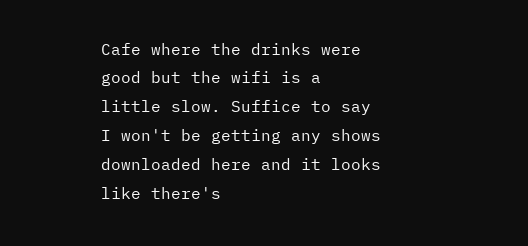Cafe where the drinks were good but the wifi is a little slow. Suffice to say I won't be getting any shows downloaded here and it looks like there's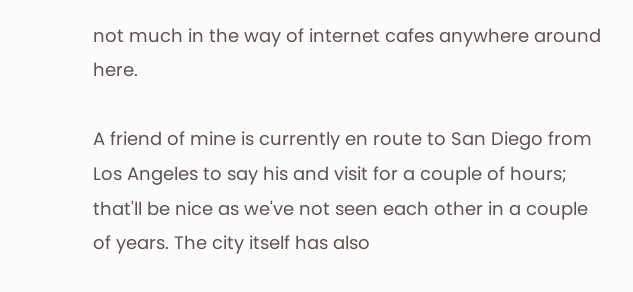not much in the way of internet cafes anywhere around here.

A friend of mine is currently en route to San Diego from Los Angeles to say his and visit for a couple of hours; that'll be nice as we've not seen each other in a couple of years. The city itself has also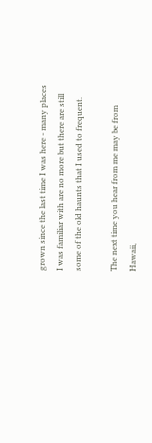grown since the last time I was here - many places I was familiar with are no more but there are still some of the old haunts that I used to frequent.

The next time you hear from me may be from Hawaii,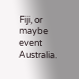Fiji, or maybe event Australia.